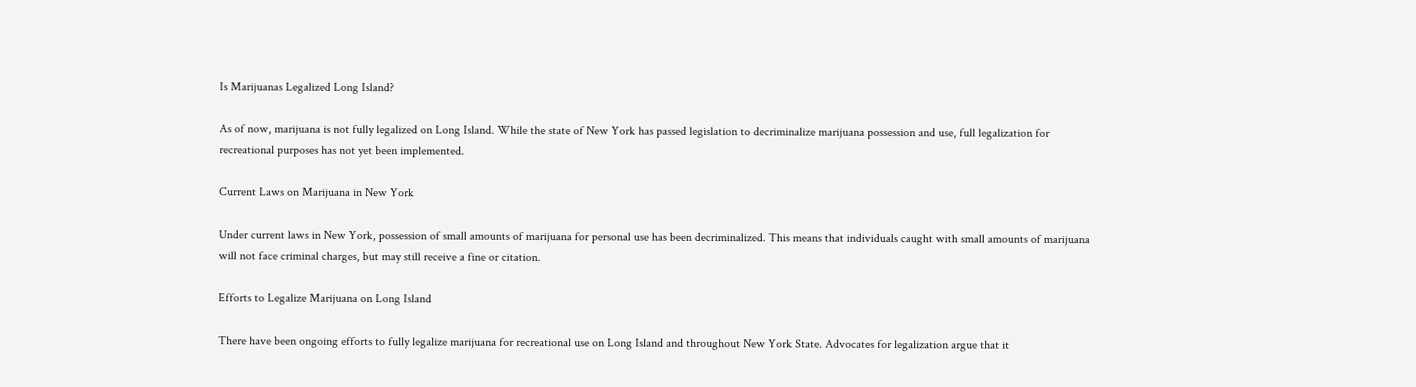Is Marijuanas Legalized Long Island?

As of now, marijuana is not fully legalized on Long Island. While the state of New York has passed legislation to decriminalize marijuana possession and use, full legalization for recreational purposes has not yet been implemented.

Current Laws on Marijuana in New York

Under current laws in New York, possession of small amounts of marijuana for personal use has been decriminalized. This means that individuals caught with small amounts of marijuana will not face criminal charges, but may still receive a fine or citation.

Efforts to Legalize Marijuana on Long Island

There have been ongoing efforts to fully legalize marijuana for recreational use on Long Island and throughout New York State. Advocates for legalization argue that it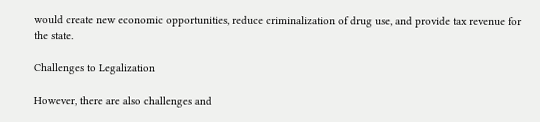would create new economic opportunities, reduce criminalization of drug use, and provide tax revenue for the state.

Challenges to Legalization

However, there are also challenges and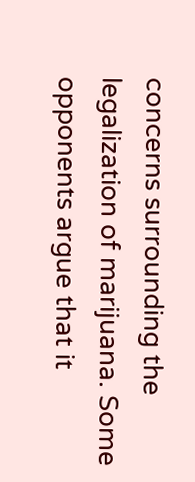concerns surrounding the legalization of marijuana. Some opponents argue that it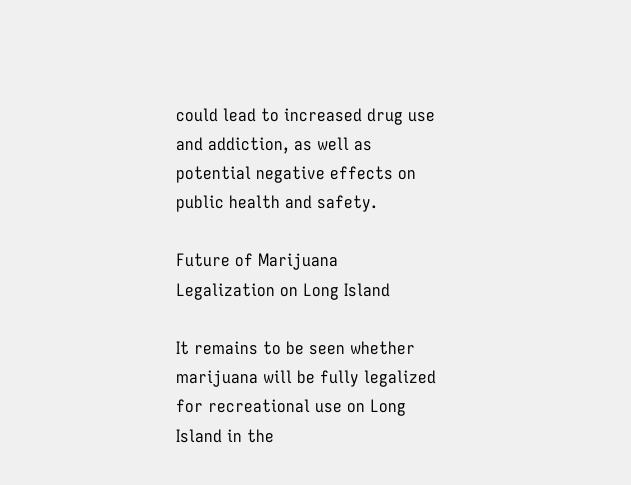could lead to increased drug use and addiction, as well as potential negative effects on public health and safety.

Future of Marijuana Legalization on Long Island

It remains to be seen whether marijuana will be fully legalized for recreational use on Long Island in the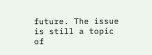future. The issue is still a topic of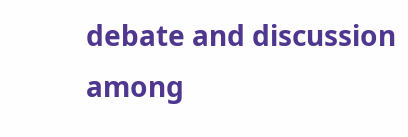debate and discussion among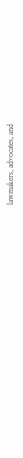lawmakers, advocates, and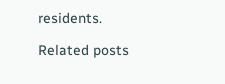residents.

Related posts